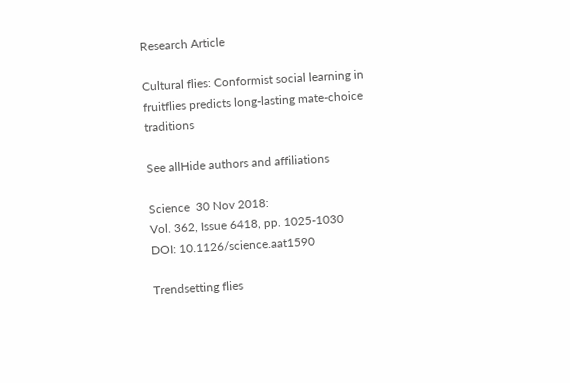Research Article

Cultural flies: Conformist social learning in fruitflies predicts long-lasting mate-choice traditions

See allHide authors and affiliations

Science  30 Nov 2018:
Vol. 362, Issue 6418, pp. 1025-1030
DOI: 10.1126/science.aat1590

Trendsetting flies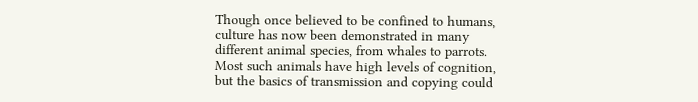Though once believed to be confined to humans, culture has now been demonstrated in many different animal species, from whales to parrots. Most such animals have high levels of cognition, but the basics of transmission and copying could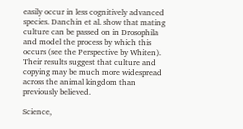easily occur in less cognitively advanced species. Danchin et al. show that mating culture can be passed on in Drosophila and model the process by which this occurs (see the Perspective by Whiten). Their results suggest that culture and copying may be much more widespread across the animal kingdom than previously believed.

Science,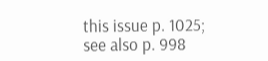this issue p. 1025; see also p. 998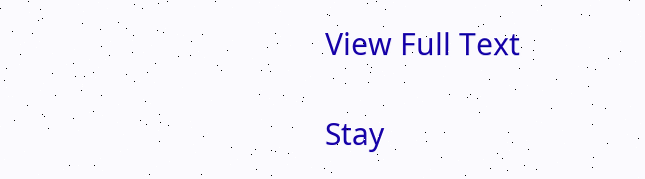View Full Text

Stay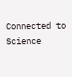Connected to Science